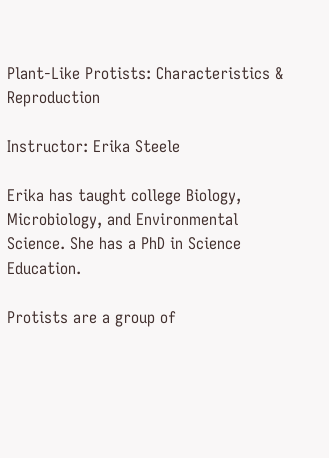Plant-Like Protists: Characteristics & Reproduction

Instructor: Erika Steele

Erika has taught college Biology, Microbiology, and Environmental Science. She has a PhD in Science Education.

Protists are a group of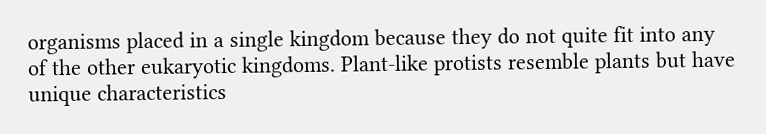organisms placed in a single kingdom because they do not quite fit into any of the other eukaryotic kingdoms. Plant-like protists resemble plants but have unique characteristics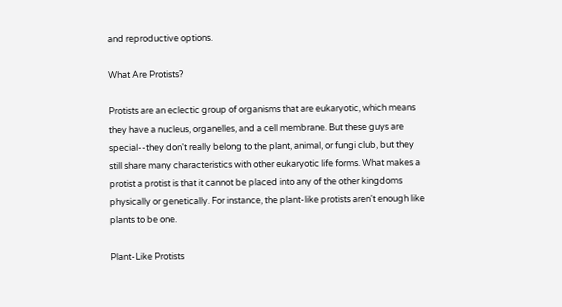and reproductive options.

What Are Protists?

Protists are an eclectic group of organisms that are eukaryotic, which means they have a nucleus, organelles, and a cell membrane. But these guys are special--they don't really belong to the plant, animal, or fungi club, but they still share many characteristics with other eukaryotic life forms. What makes a protist a protist is that it cannot be placed into any of the other kingdoms physically or genetically. For instance, the plant-like protists aren't enough like plants to be one.

Plant-Like Protists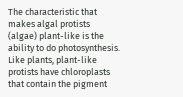The characteristic that makes algal protists (algae) plant-like is the ability to do photosynthesis. Like plants, plant-like protists have chloroplasts that contain the pigment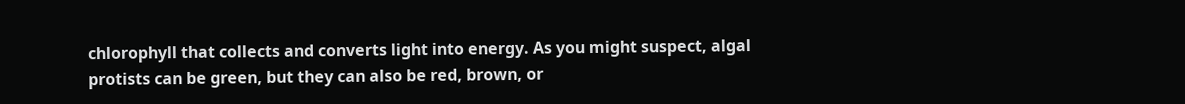chlorophyll that collects and converts light into energy. As you might suspect, algal protists can be green, but they can also be red, brown, or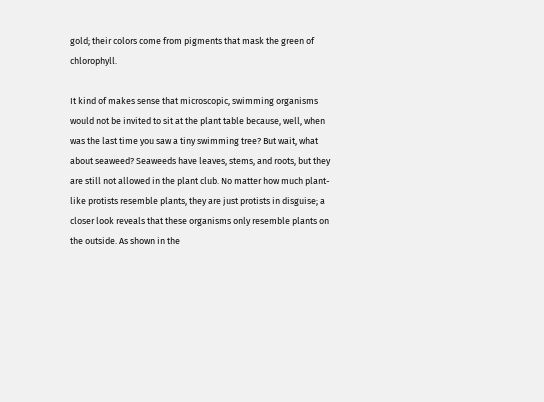gold; their colors come from pigments that mask the green of chlorophyll.

It kind of makes sense that microscopic, swimming organisms would not be invited to sit at the plant table because, well, when was the last time you saw a tiny swimming tree? But wait, what about seaweed? Seaweeds have leaves, stems, and roots, but they are still not allowed in the plant club. No matter how much plant-like protists resemble plants, they are just protists in disguise; a closer look reveals that these organisms only resemble plants on the outside. As shown in the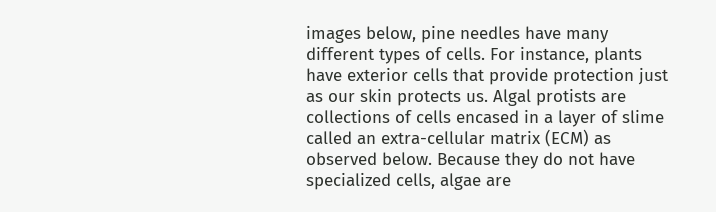images below, pine needles have many different types of cells. For instance, plants have exterior cells that provide protection just as our skin protects us. Algal protists are collections of cells encased in a layer of slime called an extra-cellular matrix (ECM) as observed below. Because they do not have specialized cells, algae are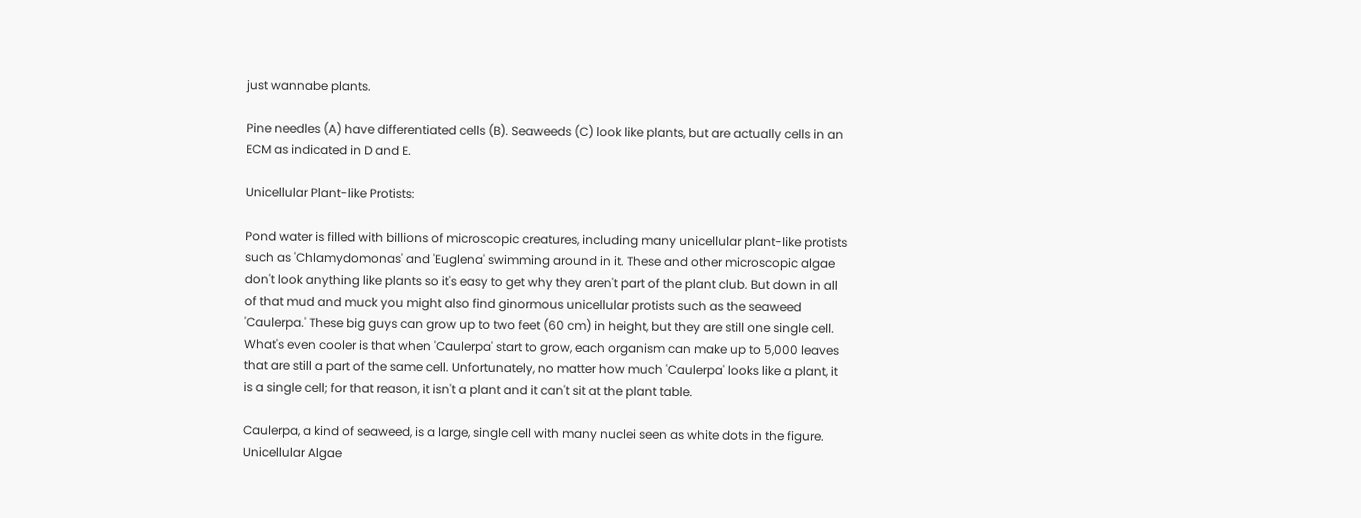just wannabe plants.

Pine needles (A) have differentiated cells (B). Seaweeds (C) look like plants, but are actually cells in an ECM as indicated in D and E.

Unicellular Plant-like Protists:

Pond water is filled with billions of microscopic creatures, including many unicellular plant-like protists such as 'Chlamydomonas' and 'Euglena' swimming around in it. These and other microscopic algae don't look anything like plants so it's easy to get why they aren't part of the plant club. But down in all of that mud and muck you might also find ginormous unicellular protists such as the seaweed 'Caulerpa.' These big guys can grow up to two feet (60 cm) in height, but they are still one single cell. What's even cooler is that when 'Caulerpa' start to grow, each organism can make up to 5,000 leaves that are still a part of the same cell. Unfortunately, no matter how much 'Caulerpa' looks like a plant, it is a single cell; for that reason, it isn't a plant and it can't sit at the plant table.

Caulerpa, a kind of seaweed, is a large, single cell with many nuclei seen as white dots in the figure.
Unicellular Algae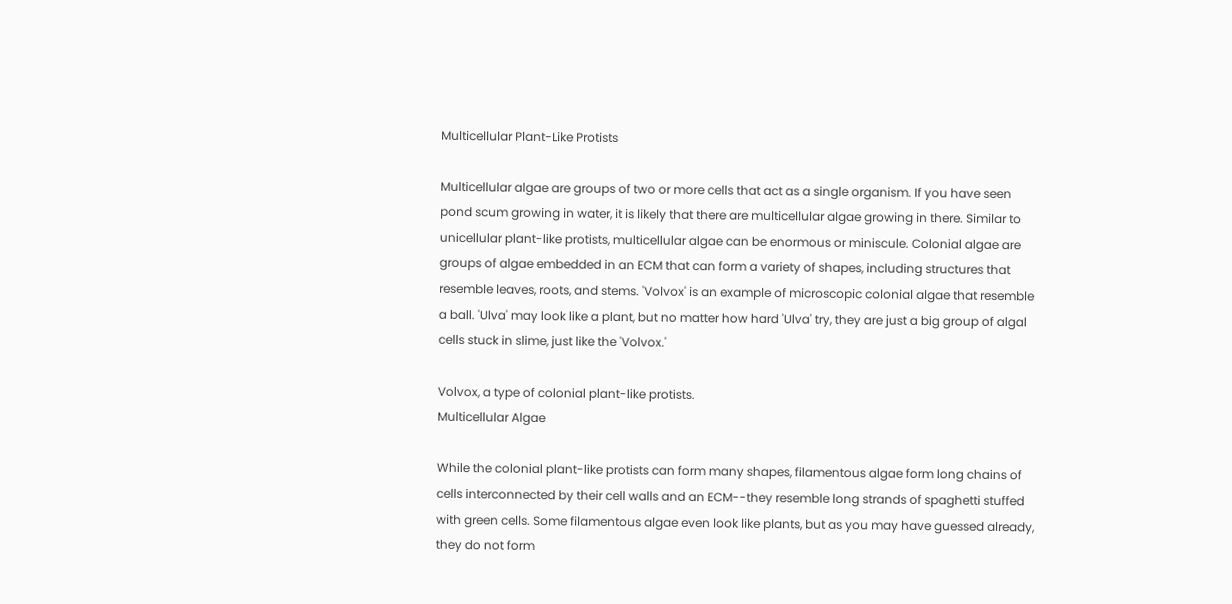Multicellular Plant-Like Protists

Multicellular algae are groups of two or more cells that act as a single organism. If you have seen pond scum growing in water, it is likely that there are multicellular algae growing in there. Similar to unicellular plant-like protists, multicellular algae can be enormous or miniscule. Colonial algae are groups of algae embedded in an ECM that can form a variety of shapes, including structures that resemble leaves, roots, and stems. 'Volvox' is an example of microscopic colonial algae that resemble a ball. 'Ulva' may look like a plant, but no matter how hard 'Ulva' try, they are just a big group of algal cells stuck in slime, just like the 'Volvox.'

Volvox, a type of colonial plant-like protists.
Multicellular Algae

While the colonial plant-like protists can form many shapes, filamentous algae form long chains of cells interconnected by their cell walls and an ECM--they resemble long strands of spaghetti stuffed with green cells. Some filamentous algae even look like plants, but as you may have guessed already, they do not form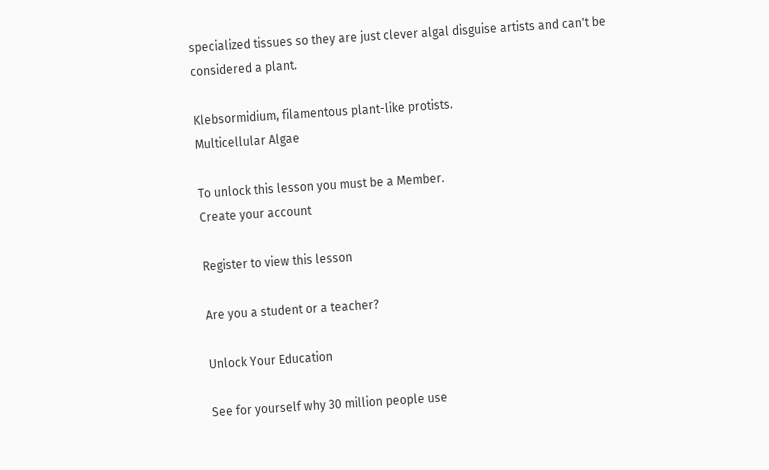specialized tissues so they are just clever algal disguise artists and can't be considered a plant.

Klebsormidium, filamentous plant-like protists.
Multicellular Algae

To unlock this lesson you must be a Member.
Create your account

Register to view this lesson

Are you a student or a teacher?

Unlock Your Education

See for yourself why 30 million people use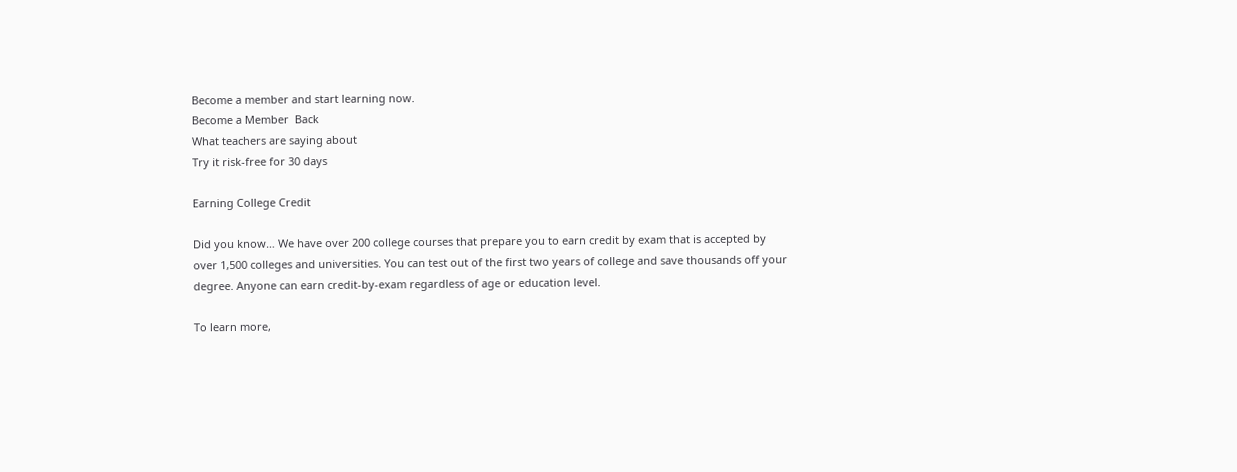Become a member and start learning now.
Become a Member  Back
What teachers are saying about
Try it risk-free for 30 days

Earning College Credit

Did you know… We have over 200 college courses that prepare you to earn credit by exam that is accepted by over 1,500 colleges and universities. You can test out of the first two years of college and save thousands off your degree. Anyone can earn credit-by-exam regardless of age or education level.

To learn more,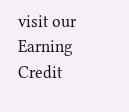visit our Earning Credit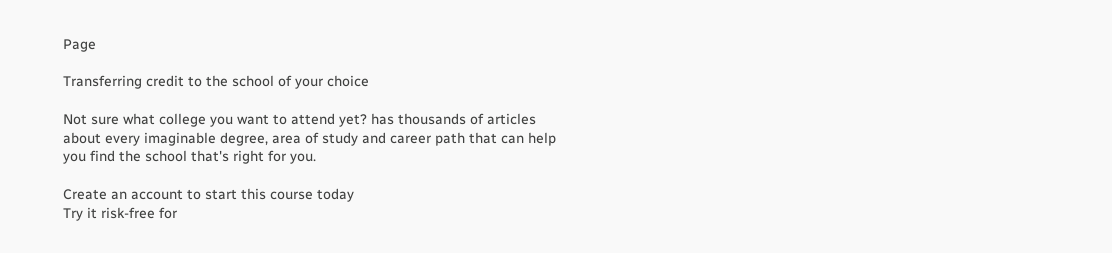Page

Transferring credit to the school of your choice

Not sure what college you want to attend yet? has thousands of articles about every imaginable degree, area of study and career path that can help you find the school that's right for you.

Create an account to start this course today
Try it risk-free for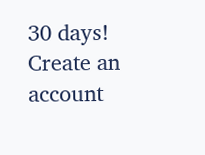30 days!
Create an account